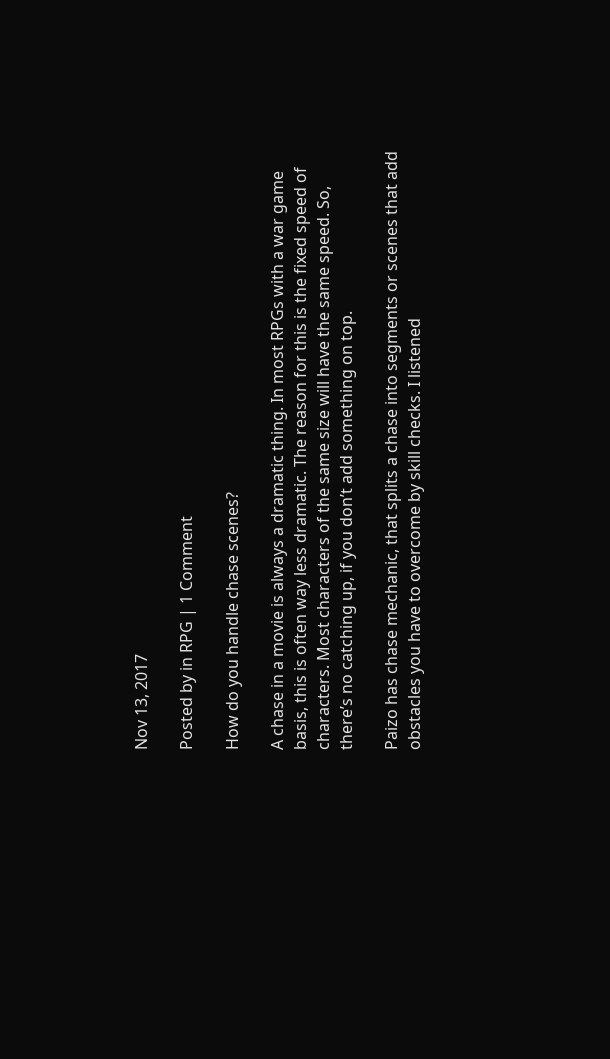Nov 13, 2017

Posted by in RPG | 1 Comment

How do you handle chase scenes?

A chase in a movie is always a dramatic thing. In most RPGs with a war game basis, this is often way less dramatic. The reason for this is the fixed speed of characters. Most characters of the same size will have the same speed. So, there’s no catching up, if you don’t add something on top.

Paizo has chase mechanic, that splits a chase into segments or scenes that add obstacles you have to overcome by skill checks. I listened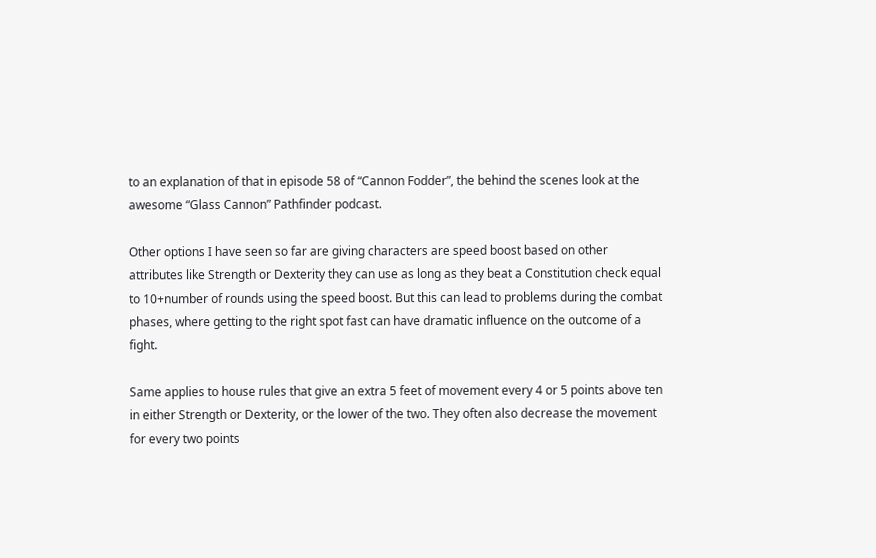to an explanation of that in episode 58 of “Cannon Fodder”, the behind the scenes look at the awesome “Glass Cannon” Pathfinder podcast.

Other options I have seen so far are giving characters are speed boost based on other attributes like Strength or Dexterity they can use as long as they beat a Constitution check equal to 10+number of rounds using the speed boost. But this can lead to problems during the combat phases, where getting to the right spot fast can have dramatic influence on the outcome of a fight.

Same applies to house rules that give an extra 5 feet of movement every 4 or 5 points above ten in either Strength or Dexterity, or the lower of the two. They often also decrease the movement for every two points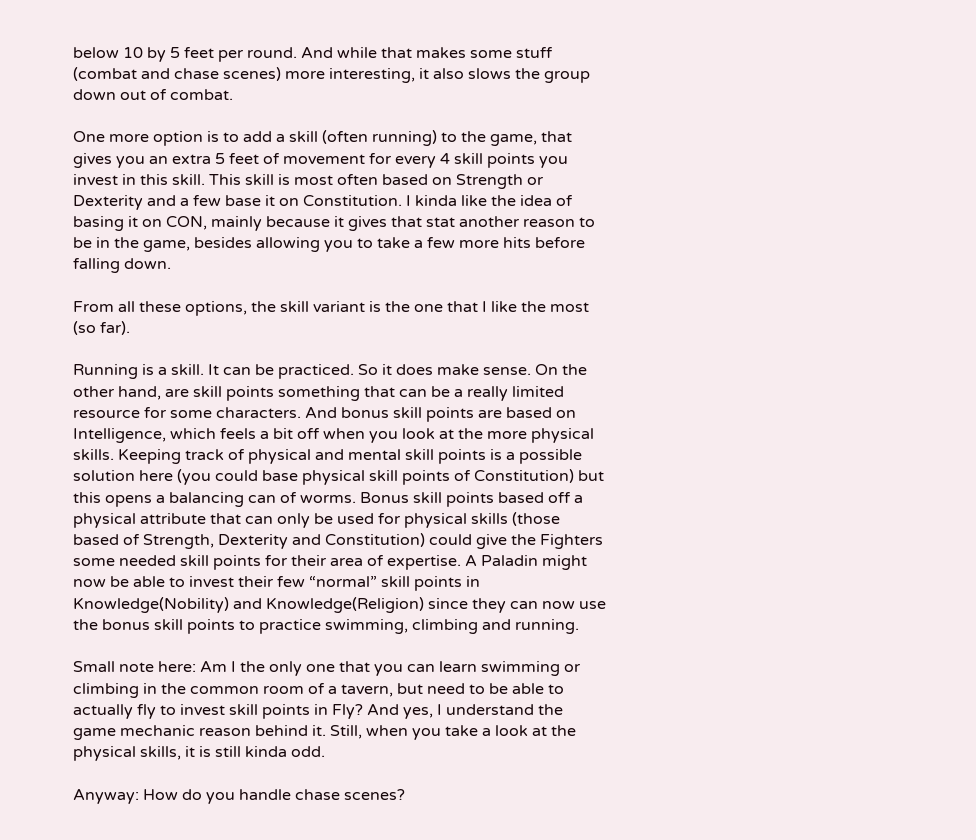below 10 by 5 feet per round. And while that makes some stuff (combat and chase scenes) more interesting, it also slows the group down out of combat.

One more option is to add a skill (often running) to the game, that gives you an extra 5 feet of movement for every 4 skill points you invest in this skill. This skill is most often based on Strength or Dexterity and a few base it on Constitution. I kinda like the idea of basing it on CON, mainly because it gives that stat another reason to be in the game, besides allowing you to take a few more hits before falling down.

From all these options, the skill variant is the one that I like the most (so far).

Running is a skill. It can be practiced. So it does make sense. On the other hand, are skill points something that can be a really limited resource for some characters. And bonus skill points are based on Intelligence, which feels a bit off when you look at the more physical skills. Keeping track of physical and mental skill points is a possible solution here (you could base physical skill points of Constitution) but this opens a balancing can of worms. Bonus skill points based off a physical attribute that can only be used for physical skills (those based of Strength, Dexterity and Constitution) could give the Fighters some needed skill points for their area of expertise. A Paladin might now be able to invest their few “normal” skill points in Knowledge(Nobility) and Knowledge(Religion) since they can now use the bonus skill points to practice swimming, climbing and running.

Small note here: Am I the only one that you can learn swimming or climbing in the common room of a tavern, but need to be able to actually fly to invest skill points in Fly? And yes, I understand the game mechanic reason behind it. Still, when you take a look at the physical skills, it is still kinda odd.

Anyway: How do you handle chase scenes?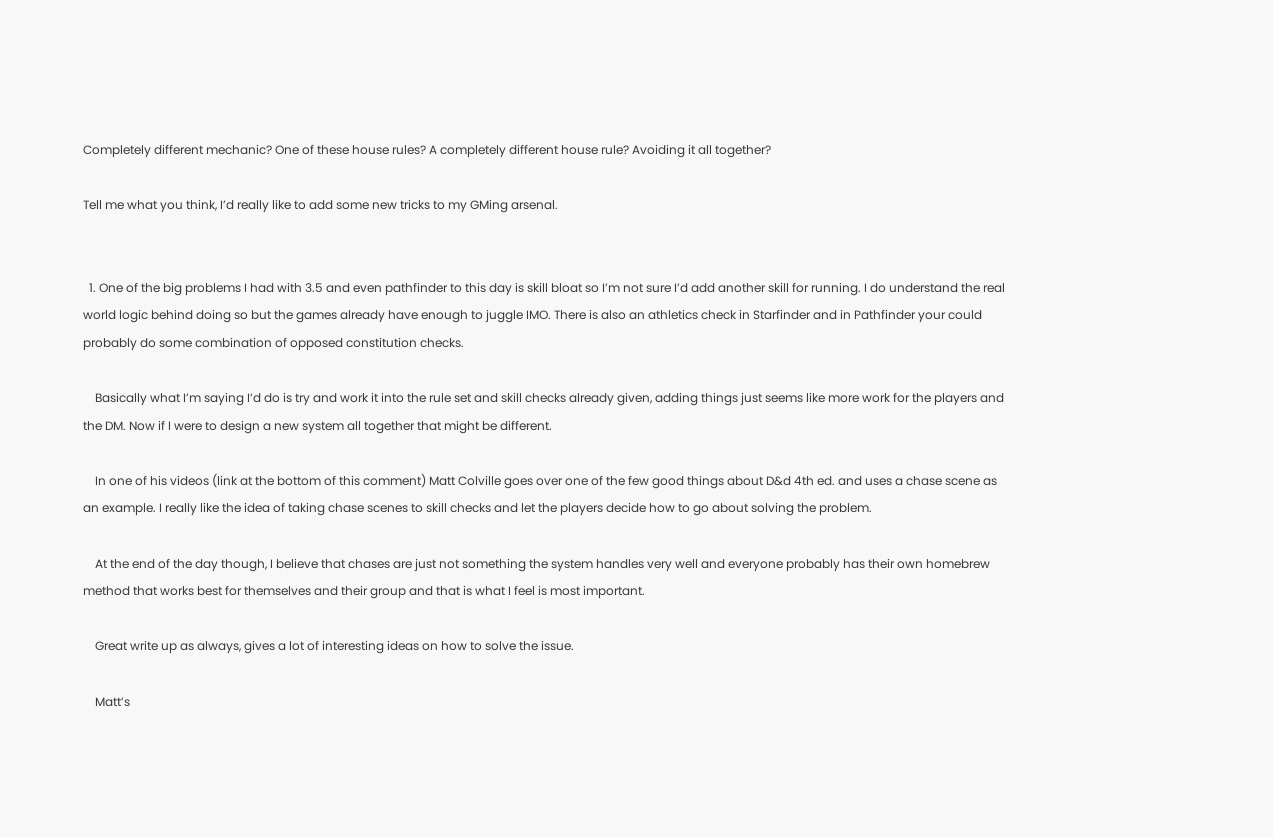Completely different mechanic? One of these house rules? A completely different house rule? Avoiding it all together?

Tell me what you think, I’d really like to add some new tricks to my GMing arsenal.


  1. One of the big problems I had with 3.5 and even pathfinder to this day is skill bloat so I’m not sure I’d add another skill for running. I do understand the real world logic behind doing so but the games already have enough to juggle IMO. There is also an athletics check in Starfinder and in Pathfinder your could probably do some combination of opposed constitution checks.

    Basically what I’m saying I’d do is try and work it into the rule set and skill checks already given, adding things just seems like more work for the players and the DM. Now if I were to design a new system all together that might be different.

    In one of his videos (link at the bottom of this comment) Matt Colville goes over one of the few good things about D&d 4th ed. and uses a chase scene as an example. I really like the idea of taking chase scenes to skill checks and let the players decide how to go about solving the problem.

    At the end of the day though, I believe that chases are just not something the system handles very well and everyone probably has their own homebrew method that works best for themselves and their group and that is what I feel is most important.

    Great write up as always, gives a lot of interesting ideas on how to solve the issue.

    Matt’s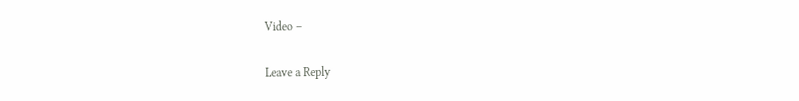Video –

Leave a Reply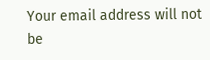Your email address will not be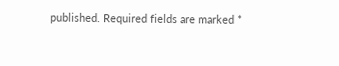published. Required fields are marked *